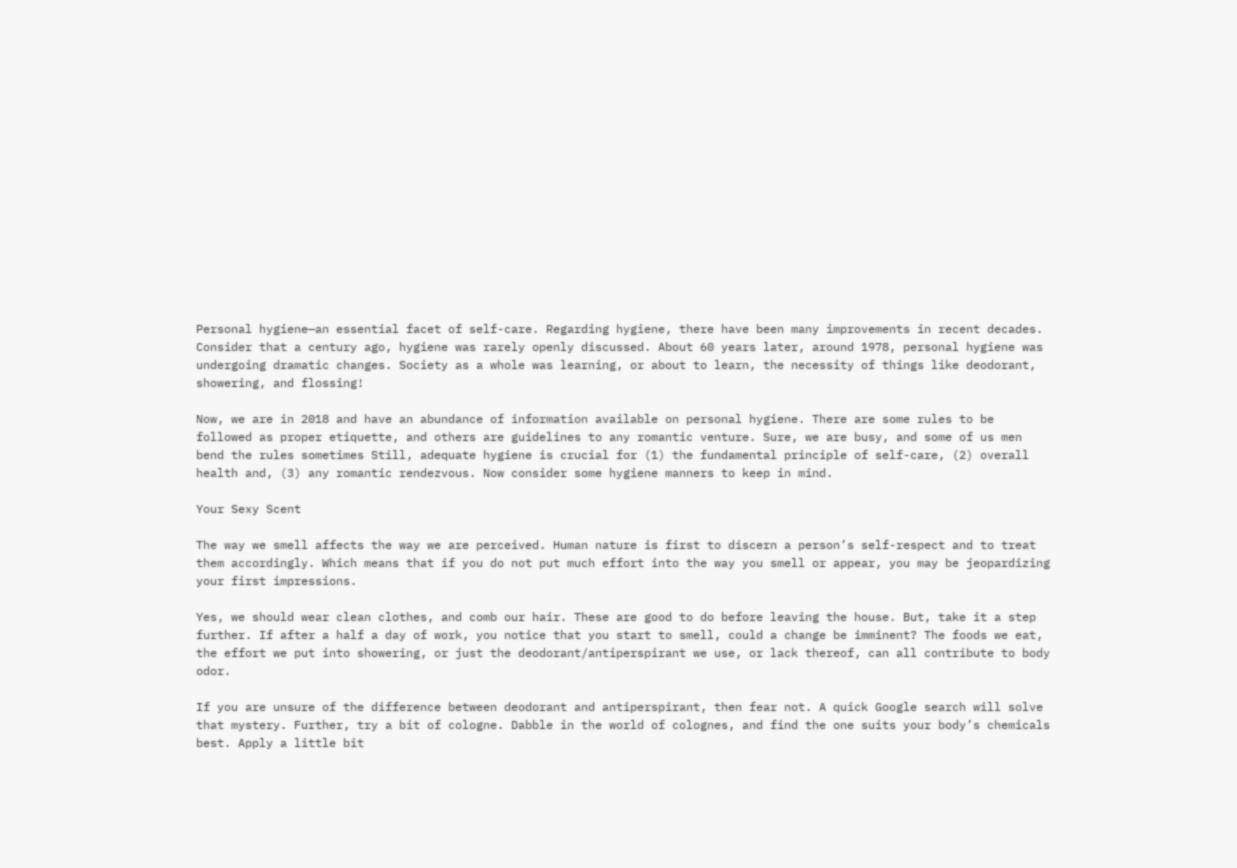Personal hygiene—an essential facet of self-care. Regarding hygiene, there have been many improvements in recent decades. Consider that a century ago, hygiene was rarely openly discussed. About 60 years later, around 1978, personal hygiene was undergoing dramatic changes. Society as a whole was learning, or about to learn, the necessity of things like deodorant, showering, and flossing!

Now, we are in 2018 and have an abundance of information available on personal hygiene. There are some rules to be followed as proper etiquette, and others are guidelines to any romantic venture. Sure, we are busy, and some of us men bend the rules sometimes Still, adequate hygiene is crucial for (1) the fundamental principle of self-care, (2) overall health and, (3) any romantic rendezvous. Now consider some hygiene manners to keep in mind.

Your Sexy Scent

The way we smell affects the way we are perceived. Human nature is first to discern a person’s self-respect and to treat them accordingly. Which means that if you do not put much effort into the way you smell or appear, you may be jeopardizing your first impressions.

Yes, we should wear clean clothes, and comb our hair. These are good to do before leaving the house. But, take it a step further. If after a half a day of work, you notice that you start to smell, could a change be imminent? The foods we eat, the effort we put into showering, or just the deodorant/antiperspirant we use, or lack thereof, can all contribute to body odor.

If you are unsure of the difference between deodorant and antiperspirant, then fear not. A quick Google search will solve that mystery. Further, try a bit of cologne. Dabble in the world of colognes, and find the one suits your body’s chemicals best. Apply a little bit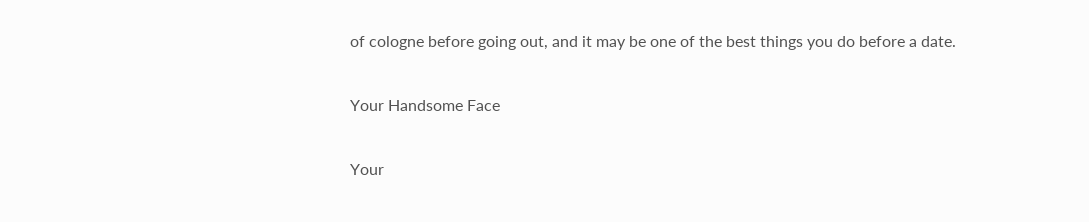of cologne before going out, and it may be one of the best things you do before a date.

Your Handsome Face

Your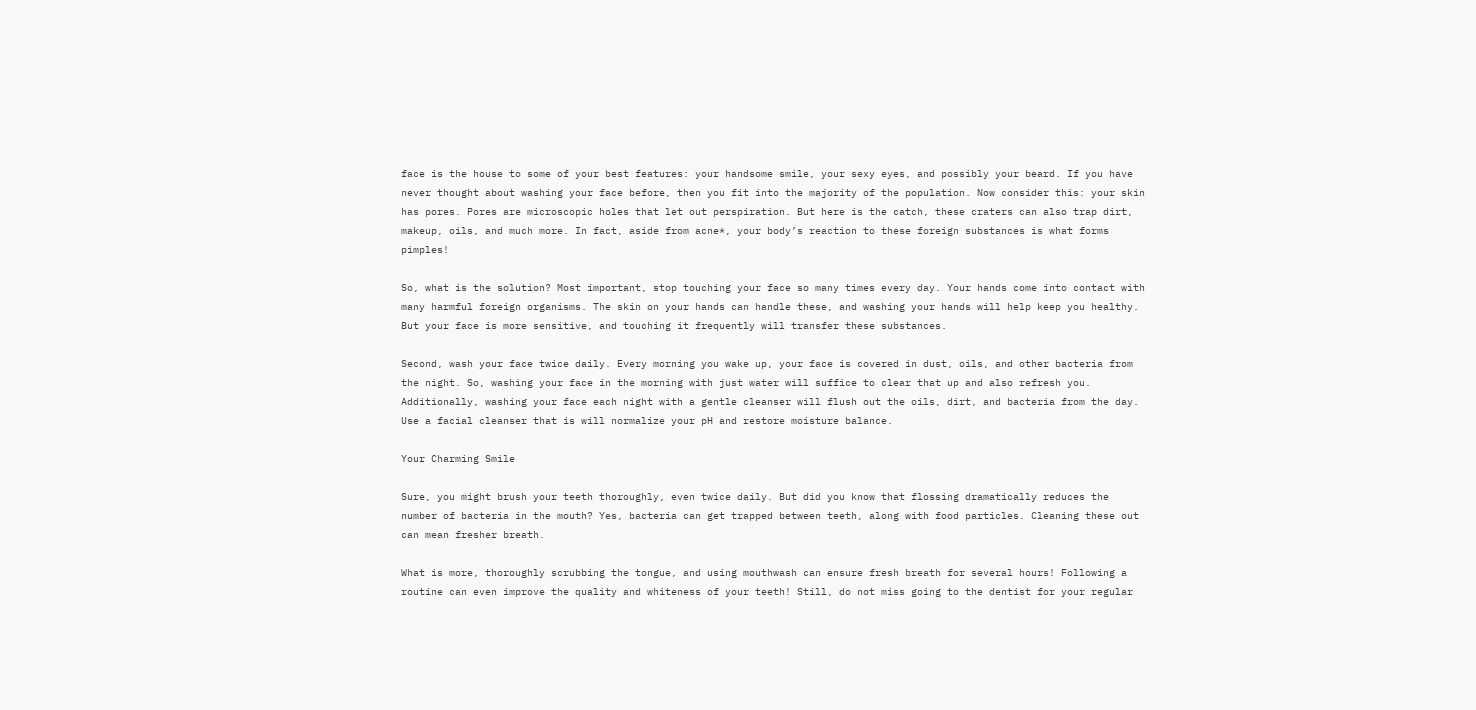face is the house to some of your best features: your handsome smile, your sexy eyes, and possibly your beard. If you have never thought about washing your face before, then you fit into the majority of the population. Now consider this: your skin has pores. Pores are microscopic holes that let out perspiration. But here is the catch, these craters can also trap dirt, makeup, oils, and much more. In fact, aside from acne*, your body’s reaction to these foreign substances is what forms pimples!

So, what is the solution? Most important, stop touching your face so many times every day. Your hands come into contact with many harmful foreign organisms. The skin on your hands can handle these, and washing your hands will help keep you healthy. But your face is more sensitive, and touching it frequently will transfer these substances.

Second, wash your face twice daily. Every morning you wake up, your face is covered in dust, oils, and other bacteria from the night. So, washing your face in the morning with just water will suffice to clear that up and also refresh you. Additionally, washing your face each night with a gentle cleanser will flush out the oils, dirt, and bacteria from the day. Use a facial cleanser that is will normalize your pH and restore moisture balance.

Your Charming Smile

Sure, you might brush your teeth thoroughly, even twice daily. But did you know that flossing dramatically reduces the number of bacteria in the mouth? Yes, bacteria can get trapped between teeth, along with food particles. Cleaning these out can mean fresher breath.

What is more, thoroughly scrubbing the tongue, and using mouthwash can ensure fresh breath for several hours! Following a routine can even improve the quality and whiteness of your teeth! Still, do not miss going to the dentist for your regular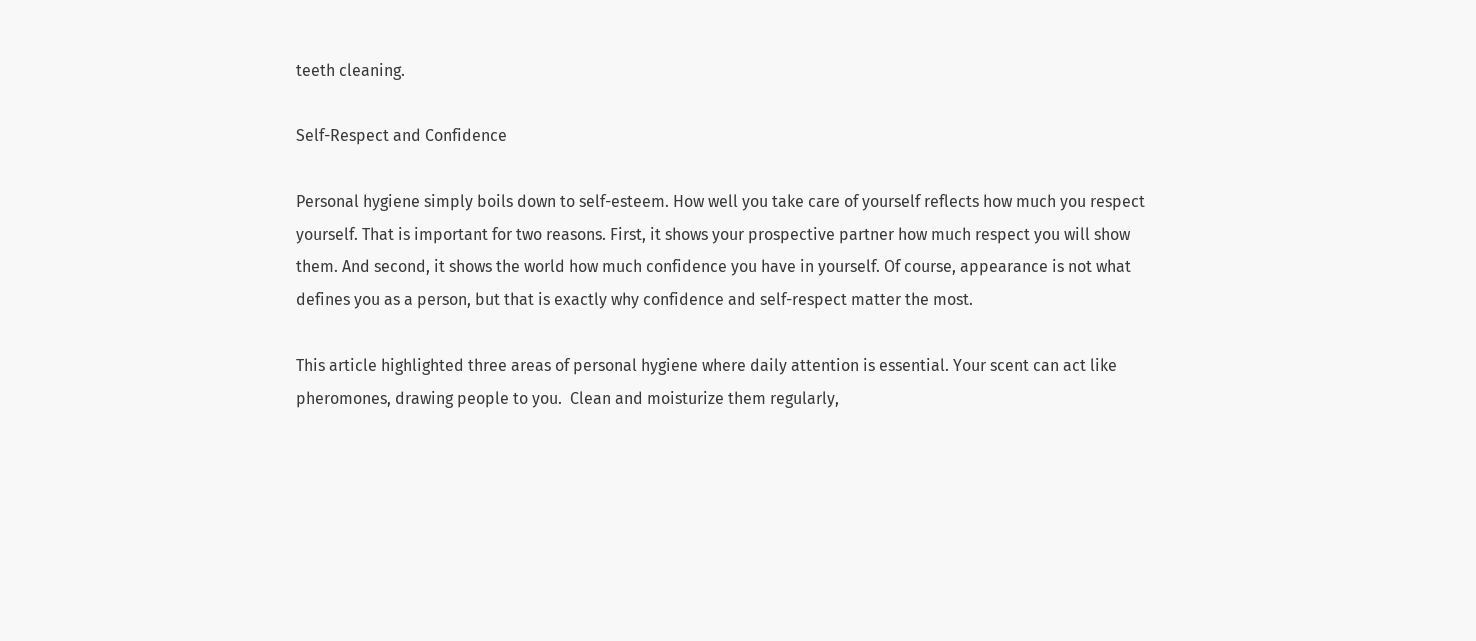teeth cleaning.

Self-Respect and Confidence

Personal hygiene simply boils down to self-esteem. How well you take care of yourself reflects how much you respect yourself. That is important for two reasons. First, it shows your prospective partner how much respect you will show them. And second, it shows the world how much confidence you have in yourself. Of course, appearance is not what defines you as a person, but that is exactly why confidence and self-respect matter the most.

This article highlighted three areas of personal hygiene where daily attention is essential. Your scent can act like pheromones, drawing people to you.  Clean and moisturize them regularly,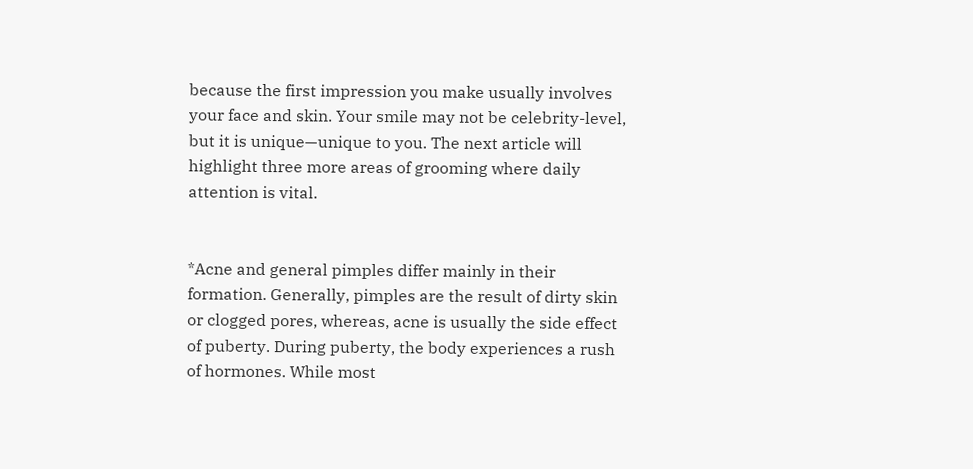because the first impression you make usually involves your face and skin. Your smile may not be celebrity-level, but it is unique—unique to you. The next article will highlight three more areas of grooming where daily attention is vital.


*Acne and general pimples differ mainly in their formation. Generally, pimples are the result of dirty skin or clogged pores, whereas, acne is usually the side effect of puberty. During puberty, the body experiences a rush of hormones. While most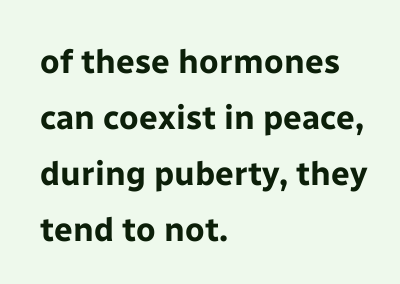of these hormones can coexist in peace, during puberty, they tend to not.